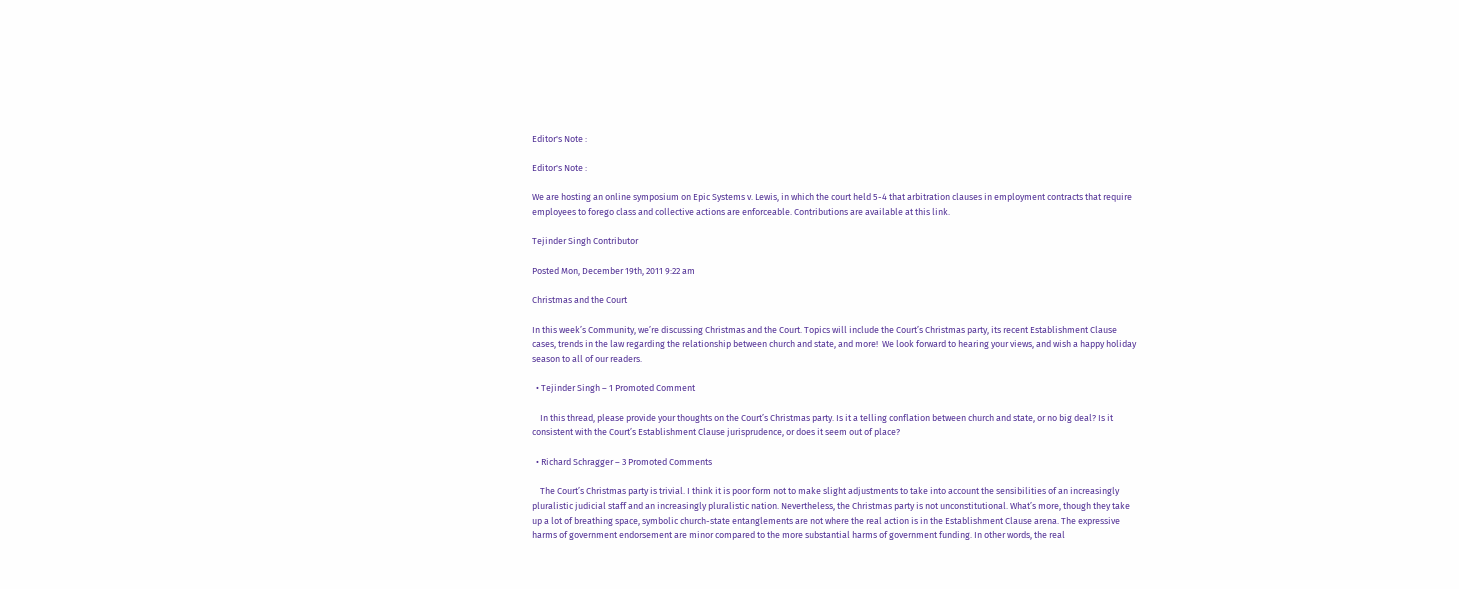Editor's Note :

Editor's Note :

We are hosting an online symposium on Epic Systems v. Lewis, in which the court held 5-4 that arbitration clauses in employment contracts that require employees to forego class and collective actions are enforceable. Contributions are available at this link.

Tejinder Singh Contributor

Posted Mon, December 19th, 2011 9:22 am

Christmas and the Court

In this week’s Community, we’re discussing Christmas and the Court. Topics will include the Court’s Christmas party, its recent Establishment Clause cases, trends in the law regarding the relationship between church and state, and more!  We look forward to hearing your views, and wish a happy holiday season to all of our readers.

  • Tejinder Singh – 1 Promoted Comment

    In this thread, please provide your thoughts on the Court’s Christmas party. Is it a telling conflation between church and state, or no big deal? Is it consistent with the Court’s Establishment Clause jurisprudence, or does it seem out of place?

  • Richard Schragger – 3 Promoted Comments

    The Court’s Christmas party is trivial. I think it is poor form not to make slight adjustments to take into account the sensibilities of an increasingly pluralistic judicial staff and an increasingly pluralistic nation. Nevertheless, the Christmas party is not unconstitutional. What’s more, though they take up a lot of breathing space, symbolic church-state entanglements are not where the real action is in the Establishment Clause arena. The expressive harms of government endorsement are minor compared to the more substantial harms of government funding. In other words, the real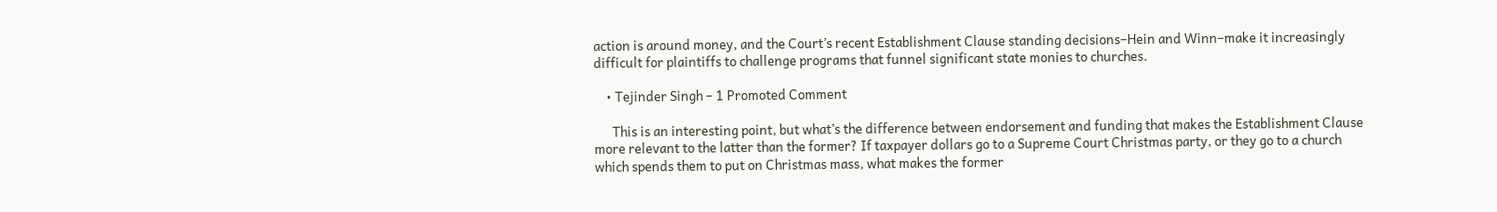action is around money, and the Court’s recent Establishment Clause standing decisions–Hein and Winn–make it increasingly difficult for plaintiffs to challenge programs that funnel significant state monies to churches.

    • Tejinder Singh – 1 Promoted Comment

      This is an interesting point, but what’s the difference between endorsement and funding that makes the Establishment Clause more relevant to the latter than the former? If taxpayer dollars go to a Supreme Court Christmas party, or they go to a church which spends them to put on Christmas mass, what makes the former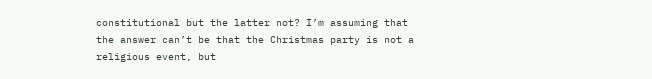constitutional but the latter not? I’m assuming that the answer can’t be that the Christmas party is not a religious event, but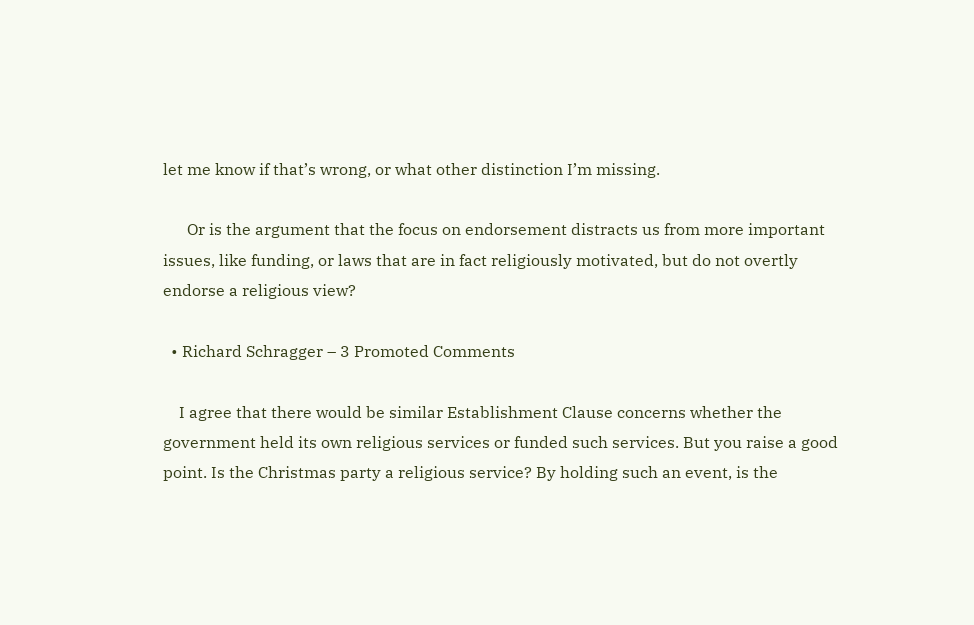let me know if that’s wrong, or what other distinction I’m missing.

      Or is the argument that the focus on endorsement distracts us from more important issues, like funding, or laws that are in fact religiously motivated, but do not overtly endorse a religious view?

  • Richard Schragger – 3 Promoted Comments

    I agree that there would be similar Establishment Clause concerns whether the government held its own religious services or funded such services. But you raise a good point. Is the Christmas party a religious service? By holding such an event, is the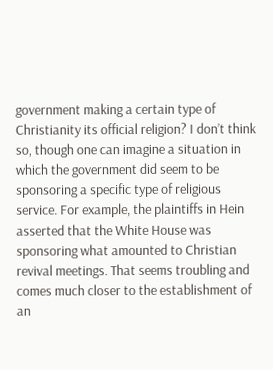government making a certain type of Christianity its official religion? I don’t think so, though one can imagine a situation in which the government did seem to be sponsoring a specific type of religious service. For example, the plaintiffs in Hein asserted that the White House was sponsoring what amounted to Christian revival meetings. That seems troubling and comes much closer to the establishment of an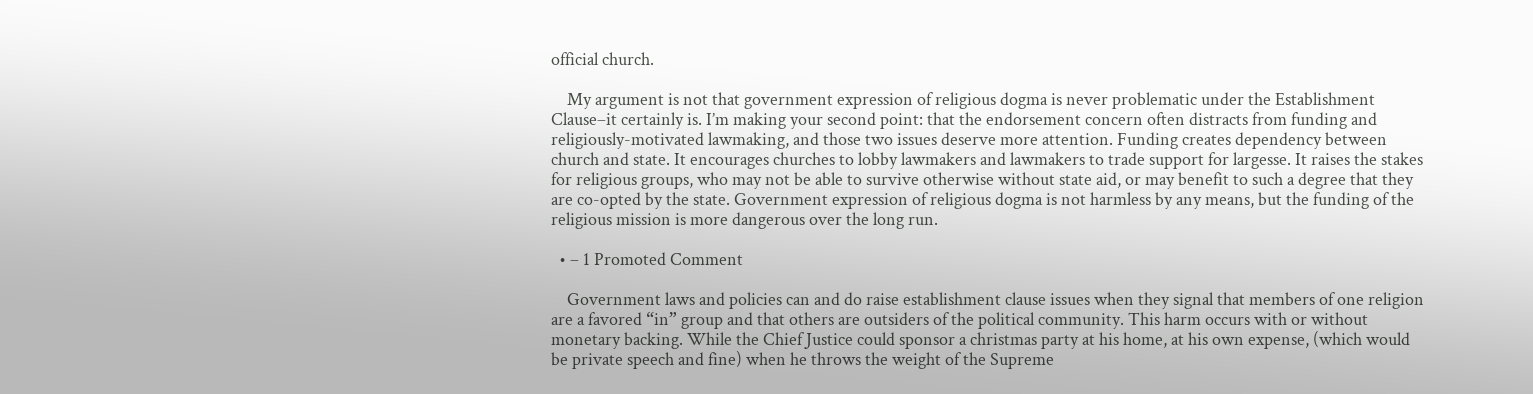official church.

    My argument is not that government expression of religious dogma is never problematic under the Establishment Clause–it certainly is. I’m making your second point: that the endorsement concern often distracts from funding and religiously-motivated lawmaking, and those two issues deserve more attention. Funding creates dependency between church and state. It encourages churches to lobby lawmakers and lawmakers to trade support for largesse. It raises the stakes for religious groups, who may not be able to survive otherwise without state aid, or may benefit to such a degree that they are co-opted by the state. Government expression of religious dogma is not harmless by any means, but the funding of the religious mission is more dangerous over the long run.

  • – 1 Promoted Comment

    Government laws and policies can and do raise establishment clause issues when they signal that members of one religion are a favored “in” group and that others are outsiders of the political community. This harm occurs with or without monetary backing. While the Chief Justice could sponsor a christmas party at his home, at his own expense, (which would be private speech and fine) when he throws the weight of the Supreme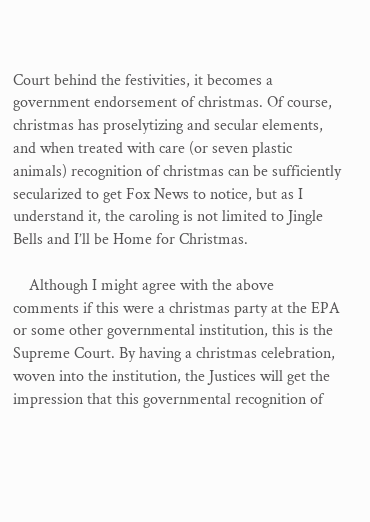Court behind the festivities, it becomes a government endorsement of christmas. Of course, christmas has proselytizing and secular elements, and when treated with care (or seven plastic animals) recognition of christmas can be sufficiently secularized to get Fox News to notice, but as I understand it, the caroling is not limited to Jingle Bells and I’ll be Home for Christmas.

    Although I might agree with the above comments if this were a christmas party at the EPA or some other governmental institution, this is the Supreme Court. By having a christmas celebration, woven into the institution, the Justices will get the impression that this governmental recognition of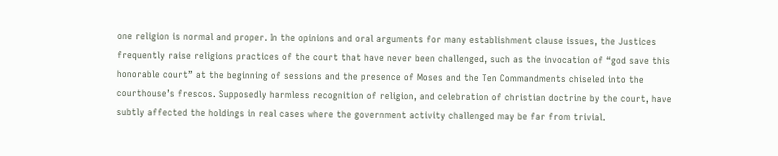one religion is normal and proper. In the opinions and oral arguments for many establishment clause issues, the Justices frequently raise religions practices of the court that have never been challenged, such as the invocation of “god save this honorable court” at the beginning of sessions and the presence of Moses and the Ten Commandments chiseled into the courthouse’s frescos. Supposedly harmless recognition of religion, and celebration of christian doctrine by the court, have subtly affected the holdings in real cases where the government activity challenged may be far from trivial.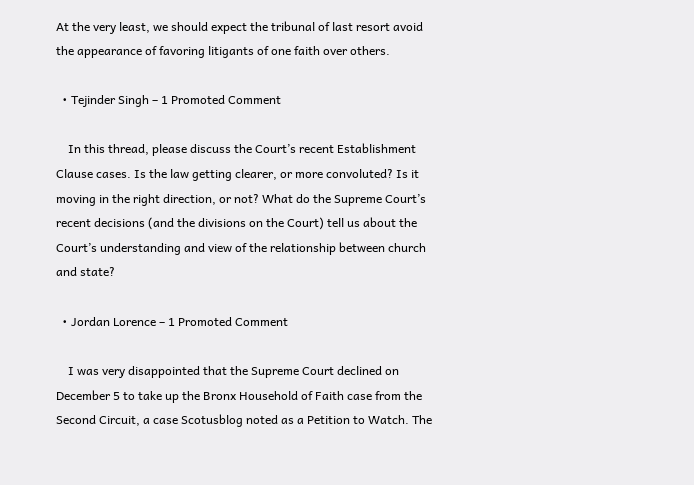At the very least, we should expect the tribunal of last resort avoid the appearance of favoring litigants of one faith over others.

  • Tejinder Singh – 1 Promoted Comment

    In this thread, please discuss the Court’s recent Establishment Clause cases. Is the law getting clearer, or more convoluted? Is it moving in the right direction, or not? What do the Supreme Court’s recent decisions (and the divisions on the Court) tell us about the Court’s understanding and view of the relationship between church and state?

  • Jordan Lorence – 1 Promoted Comment

    I was very disappointed that the Supreme Court declined on December 5 to take up the Bronx Household of Faith case from the Second Circuit, a case Scotusblog noted as a Petition to Watch. The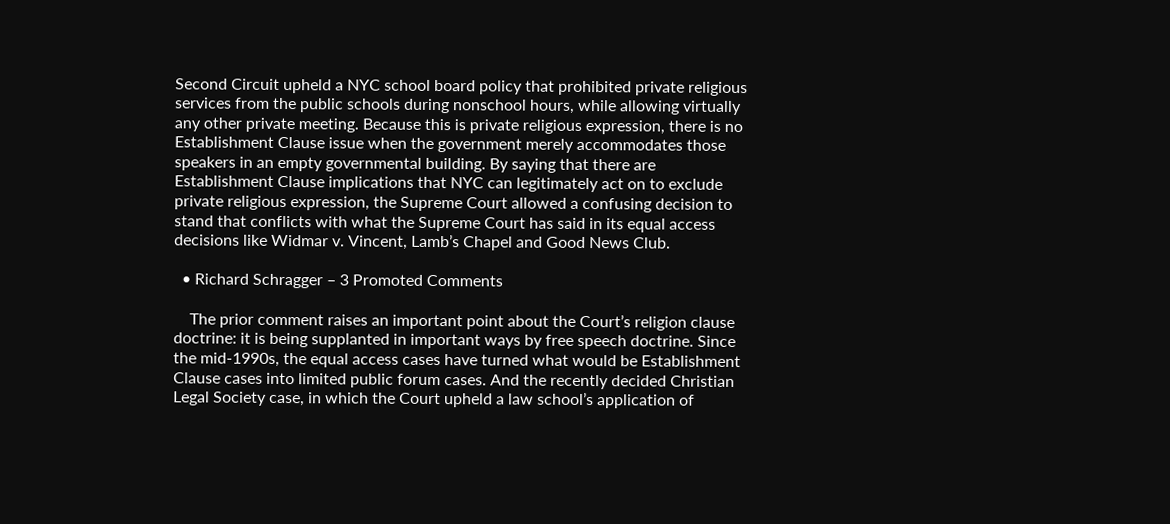Second Circuit upheld a NYC school board policy that prohibited private religious services from the public schools during nonschool hours, while allowing virtually any other private meeting. Because this is private religious expression, there is no Establishment Clause issue when the government merely accommodates those speakers in an empty governmental building. By saying that there are Establishment Clause implications that NYC can legitimately act on to exclude private religious expression, the Supreme Court allowed a confusing decision to stand that conflicts with what the Supreme Court has said in its equal access decisions like Widmar v. Vincent, Lamb’s Chapel and Good News Club.

  • Richard Schragger – 3 Promoted Comments

    The prior comment raises an important point about the Court’s religion clause doctrine: it is being supplanted in important ways by free speech doctrine. Since the mid-1990s, the equal access cases have turned what would be Establishment Clause cases into limited public forum cases. And the recently decided Christian Legal Society case, in which the Court upheld a law school’s application of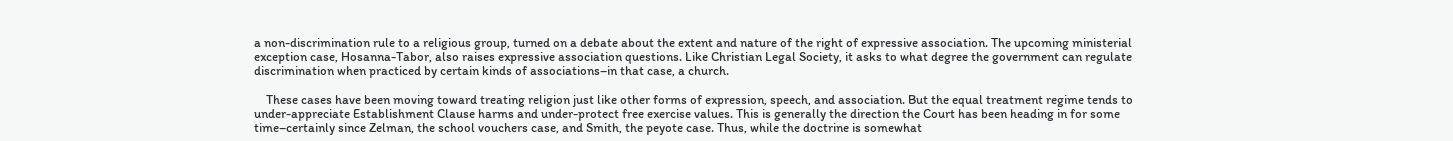a non-discrimination rule to a religious group, turned on a debate about the extent and nature of the right of expressive association. The upcoming ministerial exception case, Hosanna-Tabor, also raises expressive association questions. Like Christian Legal Society, it asks to what degree the government can regulate discrimination when practiced by certain kinds of associations–in that case, a church.

    These cases have been moving toward treating religion just like other forms of expression, speech, and association. But the equal treatment regime tends to under-appreciate Establishment Clause harms and under-protect free exercise values. This is generally the direction the Court has been heading in for some time–certainly since Zelman, the school vouchers case, and Smith, the peyote case. Thus, while the doctrine is somewhat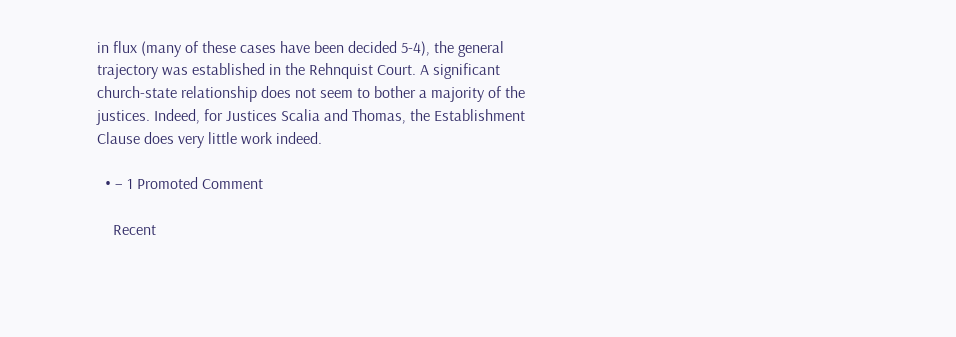in flux (many of these cases have been decided 5-4), the general trajectory was established in the Rehnquist Court. A significant church-state relationship does not seem to bother a majority of the justices. Indeed, for Justices Scalia and Thomas, the Establishment Clause does very little work indeed.

  • – 1 Promoted Comment

    Recent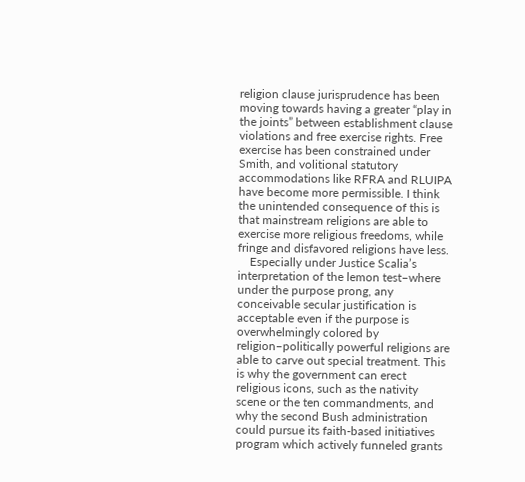religion clause jurisprudence has been moving towards having a greater “play in the joints” between establishment clause violations and free exercise rights. Free exercise has been constrained under Smith, and volitional statutory accommodations like RFRA and RLUIPA have become more permissible. I think the unintended consequence of this is that mainstream religions are able to exercise more religious freedoms, while fringe and disfavored religions have less.
    Especially under Justice Scalia’s interpretation of the lemon test–where under the purpose prong, any conceivable secular justification is acceptable even if the purpose is overwhelmingly colored by religion–politically powerful religions are able to carve out special treatment. This is why the government can erect religious icons, such as the nativity scene or the ten commandments, and why the second Bush administration could pursue its faith-based initiatives program which actively funneled grants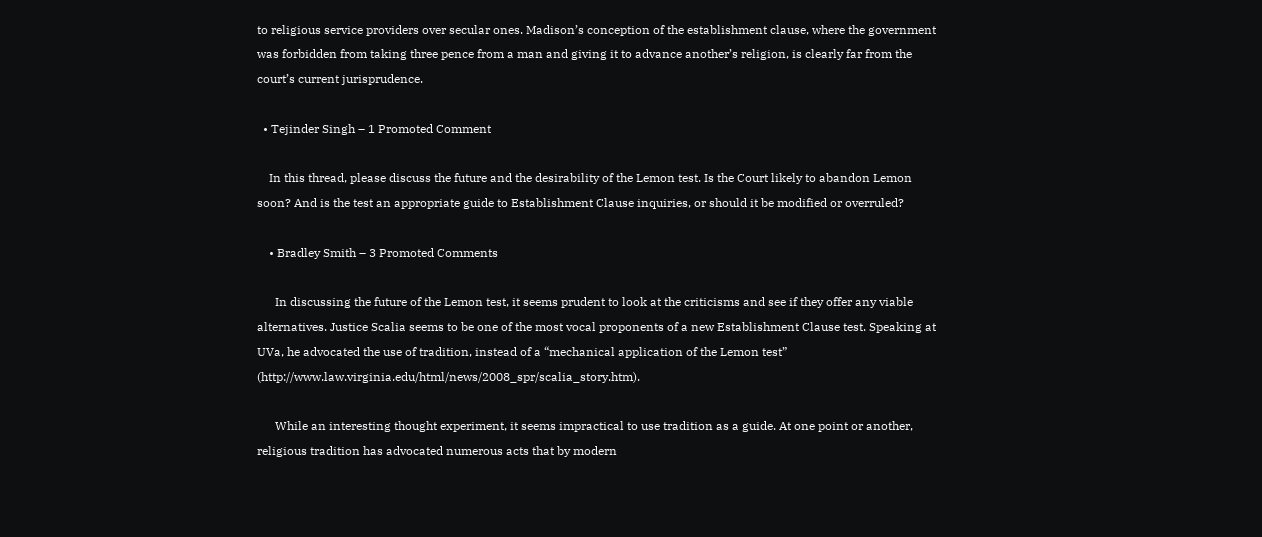to religious service providers over secular ones. Madison’s conception of the establishment clause, where the government was forbidden from taking three pence from a man and giving it to advance another’s religion, is clearly far from the court’s current jurisprudence.

  • Tejinder Singh – 1 Promoted Comment

    In this thread, please discuss the future and the desirability of the Lemon test. Is the Court likely to abandon Lemon soon? And is the test an appropriate guide to Establishment Clause inquiries, or should it be modified or overruled?

    • Bradley Smith – 3 Promoted Comments

      In discussing the future of the Lemon test, it seems prudent to look at the criticisms and see if they offer any viable alternatives. Justice Scalia seems to be one of the most vocal proponents of a new Establishment Clause test. Speaking at UVa, he advocated the use of tradition, instead of a “mechanical application of the Lemon test” (http://www.law.virginia.edu/html/news/2008_spr/scalia_story.htm).

      While an interesting thought experiment, it seems impractical to use tradition as a guide. At one point or another, religious tradition has advocated numerous acts that by modern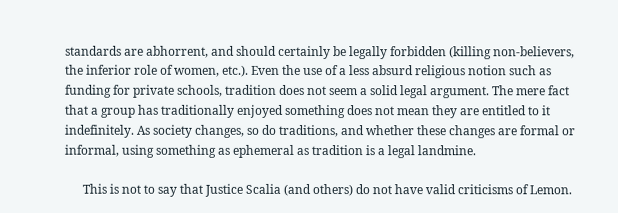standards are abhorrent, and should certainly be legally forbidden (killing non-believers, the inferior role of women, etc.). Even the use of a less absurd religious notion such as funding for private schools, tradition does not seem a solid legal argument. The mere fact that a group has traditionally enjoyed something does not mean they are entitled to it indefinitely. As society changes, so do traditions, and whether these changes are formal or informal, using something as ephemeral as tradition is a legal landmine.

      This is not to say that Justice Scalia (and others) do not have valid criticisms of Lemon.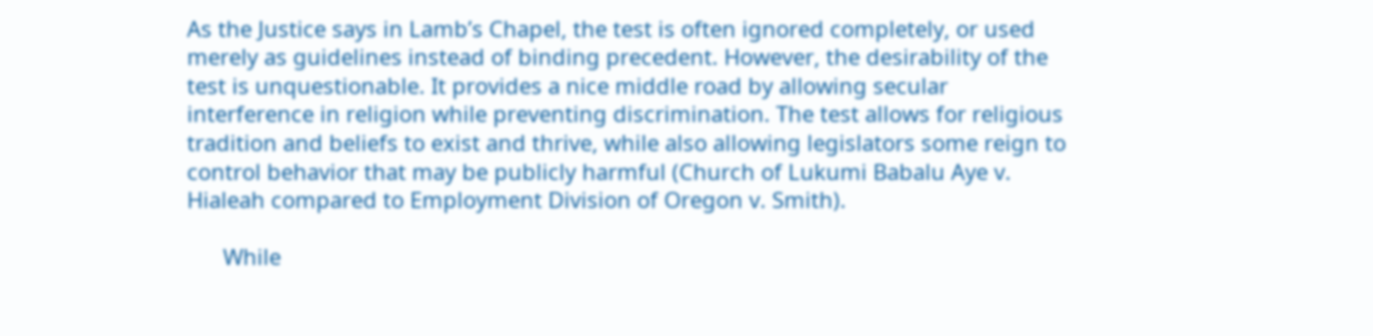As the Justice says in Lamb’s Chapel, the test is often ignored completely, or used merely as guidelines instead of binding precedent. However, the desirability of the test is unquestionable. It provides a nice middle road by allowing secular interference in religion while preventing discrimination. The test allows for religious tradition and beliefs to exist and thrive, while also allowing legislators some reign to control behavior that may be publicly harmful (Church of Lukumi Babalu Aye v. Hialeah compared to Employment Division of Oregon v. Smith).

      While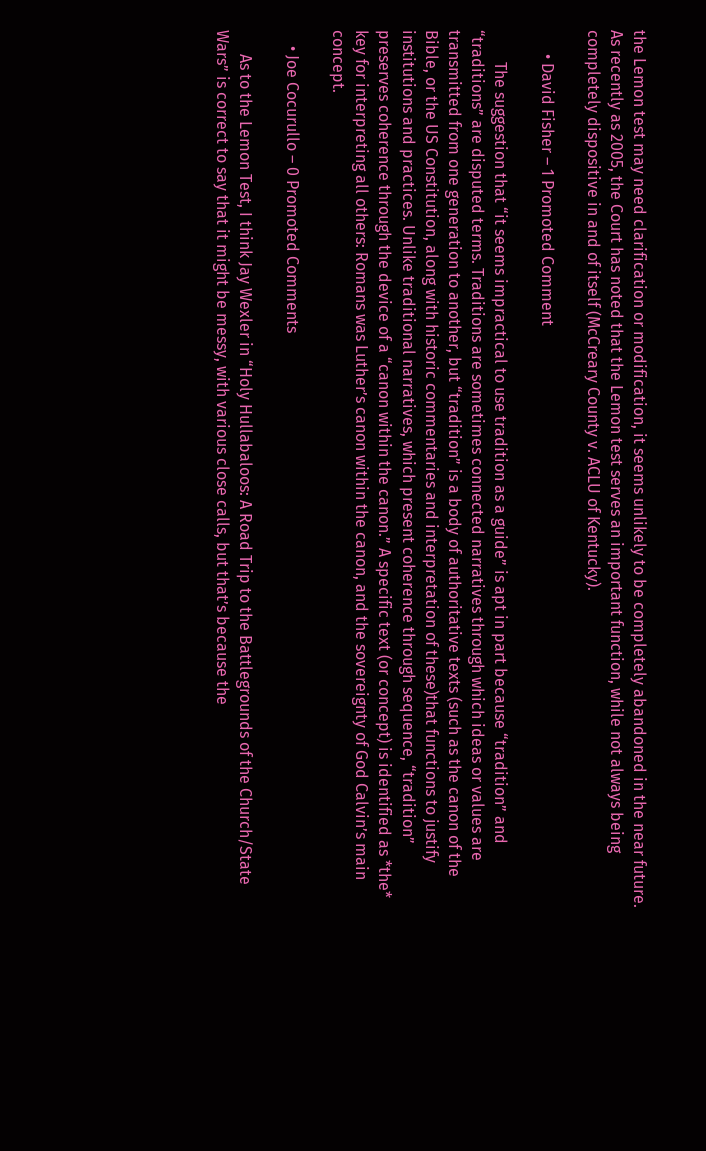the Lemon test may need clarification or modification, it seems unlikely to be completely abandoned in the near future. As recently as 2005, the Court has noted that the Lemon test serves an important function, while not always being completely dispositive in and of itself (McCreary County v. ACLU of Kentucky).

      • David Fisher – 1 Promoted Comment

        The suggestion that “it seems impractical to use tradition as a guide” is apt in part because “tradition” and “traditions” are disputed terms. Traditions are sometimes connected narratives through which ideas or values are transmitted from one generation to another, but “tradition” is a body of authoritative texts (such as the canon of the Bible, or the US Constitution, along with historic commentaries and interpretation of these)that functions to justify institutions and practices. Unlike traditional narratives, which present coherence through sequence, “tradition” preserves coherence through the device of a “canon within the canon.” A specific text (or concept) is identified as *the* key for interpreting all others: Romans was Luther’s canon within the canon, and the sovereignty of God Calvin’s main concept.

    • Joe Cocurullo – 0 Promoted Comments

      As to the Lemon Test, I think Jay Wexler in “Holy Hullabaloos: A Road Trip to the Battlegrounds of the Church/State Wars” is correct to say that it might be messy, with various close calls, but that’s because the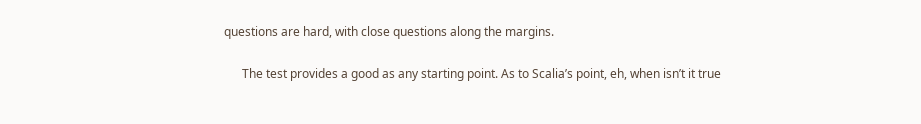questions are hard, with close questions along the margins.

      The test provides a good as any starting point. As to Scalia’s point, eh, when isn’t it true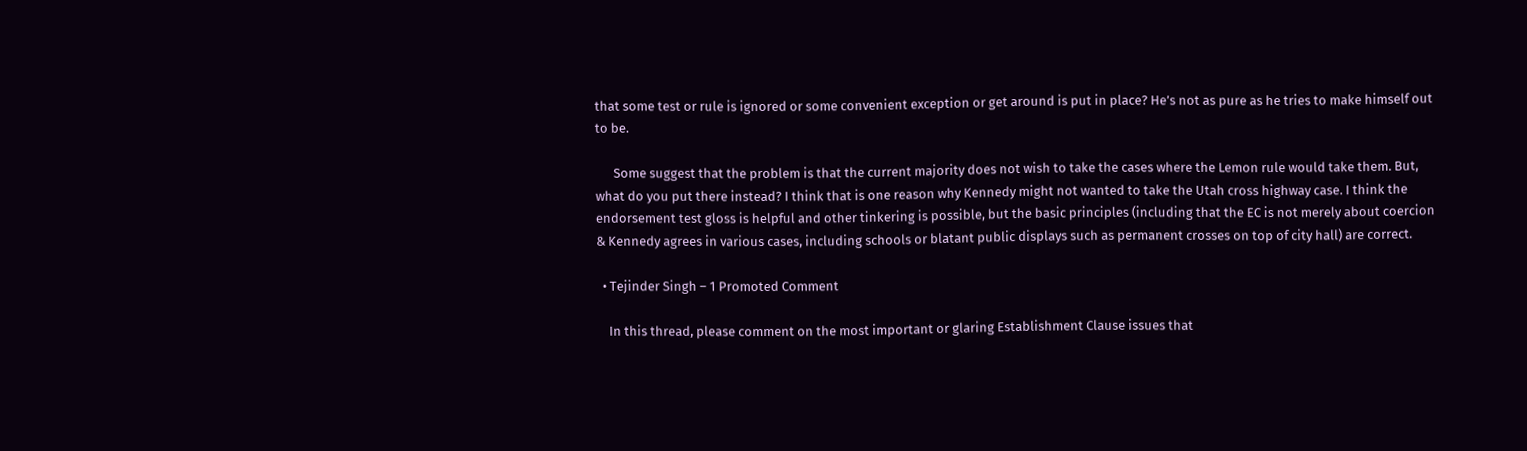that some test or rule is ignored or some convenient exception or get around is put in place? He’s not as pure as he tries to make himself out to be.

      Some suggest that the problem is that the current majority does not wish to take the cases where the Lemon rule would take them. But, what do you put there instead? I think that is one reason why Kennedy might not wanted to take the Utah cross highway case. I think the endorsement test gloss is helpful and other tinkering is possible, but the basic principles (including that the EC is not merely about coercion & Kennedy agrees in various cases, including schools or blatant public displays such as permanent crosses on top of city hall) are correct.

  • Tejinder Singh – 1 Promoted Comment

    In this thread, please comment on the most important or glaring Establishment Clause issues that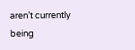aren’t currently being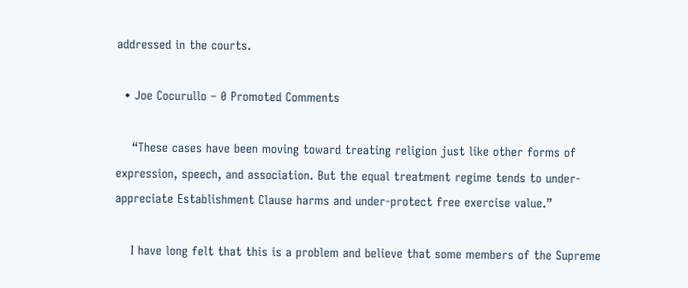addressed in the courts.

  • Joe Cocurullo – 0 Promoted Comments

    “These cases have been moving toward treating religion just like other forms of expression, speech, and association. But the equal treatment regime tends to under-appreciate Establishment Clause harms and under-protect free exercise value.”

    I have long felt that this is a problem and believe that some members of the Supreme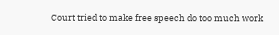Court tried to make free speech do too much work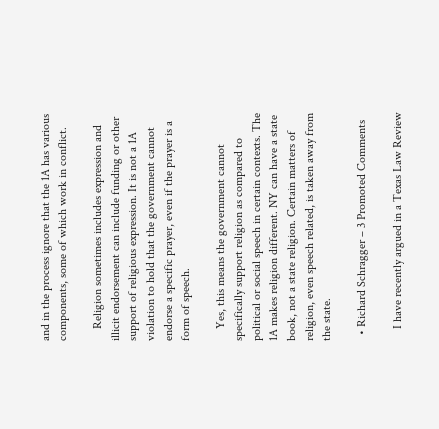and in the process ignore that the 1A has various components, some of which work in conflict.

    Religion sometimes includes expression and illicit endorsement can include funding or other support of religious expression. It is not a 1A violation to hold that the government cannot endorse a specific prayer, even if the prayer is a form of speech.

    Yes, this means the government cannot specifically support religion as compared to political or social speech in certain contexts. The 1A makes religion different. NY can have a state book, not a state religion. Certain matters of religion, even speech related, is taken away from the state.

  • Richard Schragger – 3 Promoted Comments

    I have recently argued in a Texas Law Review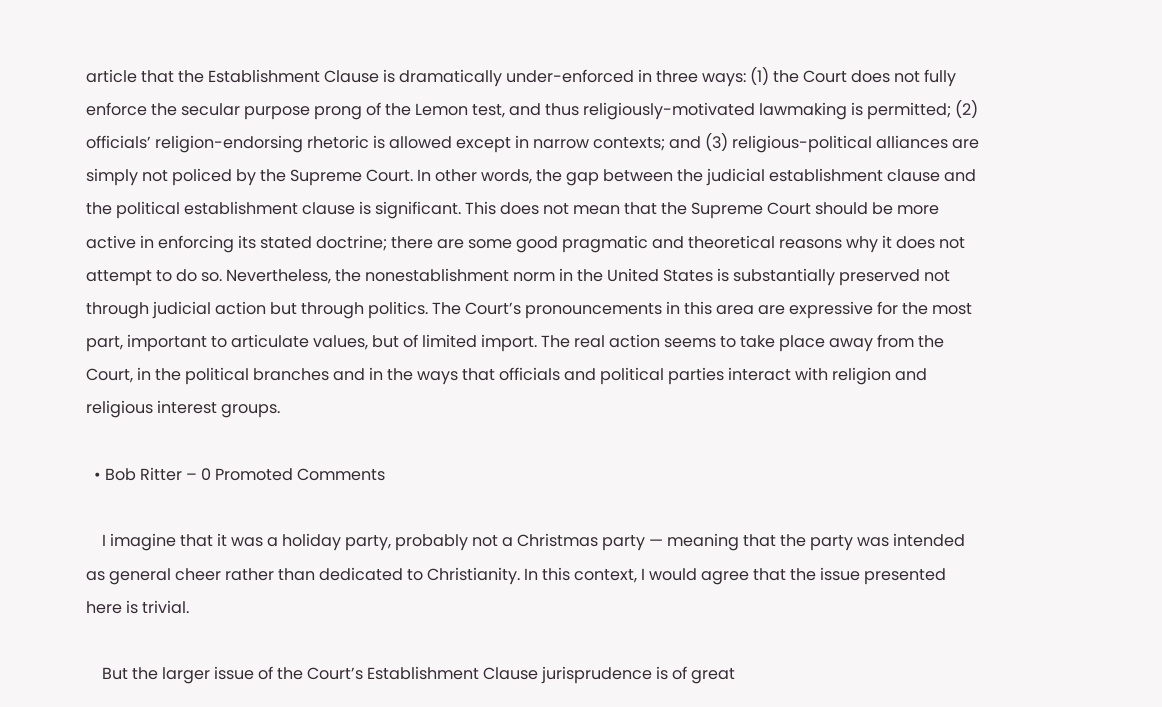article that the Establishment Clause is dramatically under-enforced in three ways: (1) the Court does not fully enforce the secular purpose prong of the Lemon test, and thus religiously-motivated lawmaking is permitted; (2) officials’ religion-endorsing rhetoric is allowed except in narrow contexts; and (3) religious-political alliances are simply not policed by the Supreme Court. In other words, the gap between the judicial establishment clause and the political establishment clause is significant. This does not mean that the Supreme Court should be more active in enforcing its stated doctrine; there are some good pragmatic and theoretical reasons why it does not attempt to do so. Nevertheless, the nonestablishment norm in the United States is substantially preserved not through judicial action but through politics. The Court’s pronouncements in this area are expressive for the most part, important to articulate values, but of limited import. The real action seems to take place away from the Court, in the political branches and in the ways that officials and political parties interact with religion and religious interest groups.

  • Bob Ritter – 0 Promoted Comments

    I imagine that it was a holiday party, probably not a Christmas party — meaning that the party was intended as general cheer rather than dedicated to Christianity. In this context, I would agree that the issue presented here is trivial.

    But the larger issue of the Court’s Establishment Clause jurisprudence is of great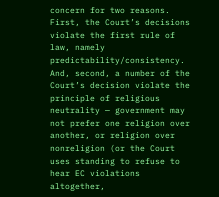concern for two reasons. First, the Court’s decisions violate the first rule of law, namely predictability/consistency. And, second, a number of the Court’s decision violate the principle of religious neutrality — government may not prefer one religion over another, or religion over nonreligion (or the Court uses standing to refuse to hear EC violations altogether,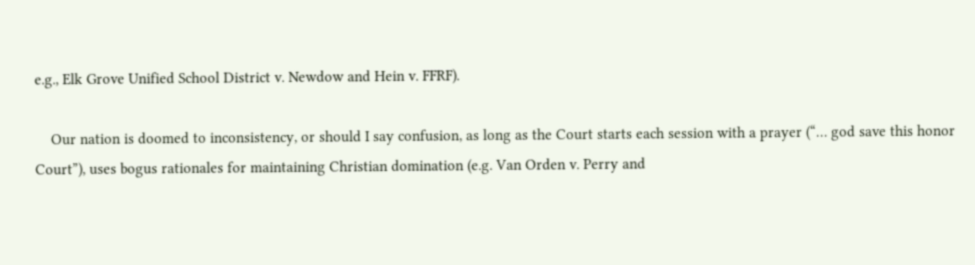e.g., Elk Grove Unified School District v. Newdow and Hein v. FFRF).

    Our nation is doomed to inconsistency, or should I say confusion, as long as the Court starts each session with a prayer (“… god save this honor Court”), uses bogus rationales for maintaining Christian domination (e.g. Van Orden v. Perry and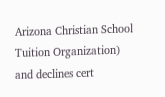Arizona Christian School Tuition Organization) and declines cert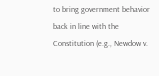to bring government behavior back in line with the Constitution (e.g., Newdow v.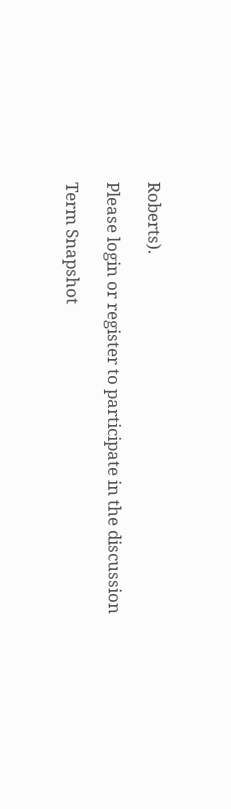Roberts).

Please login or register to participate in the discussion

Term Snapshot